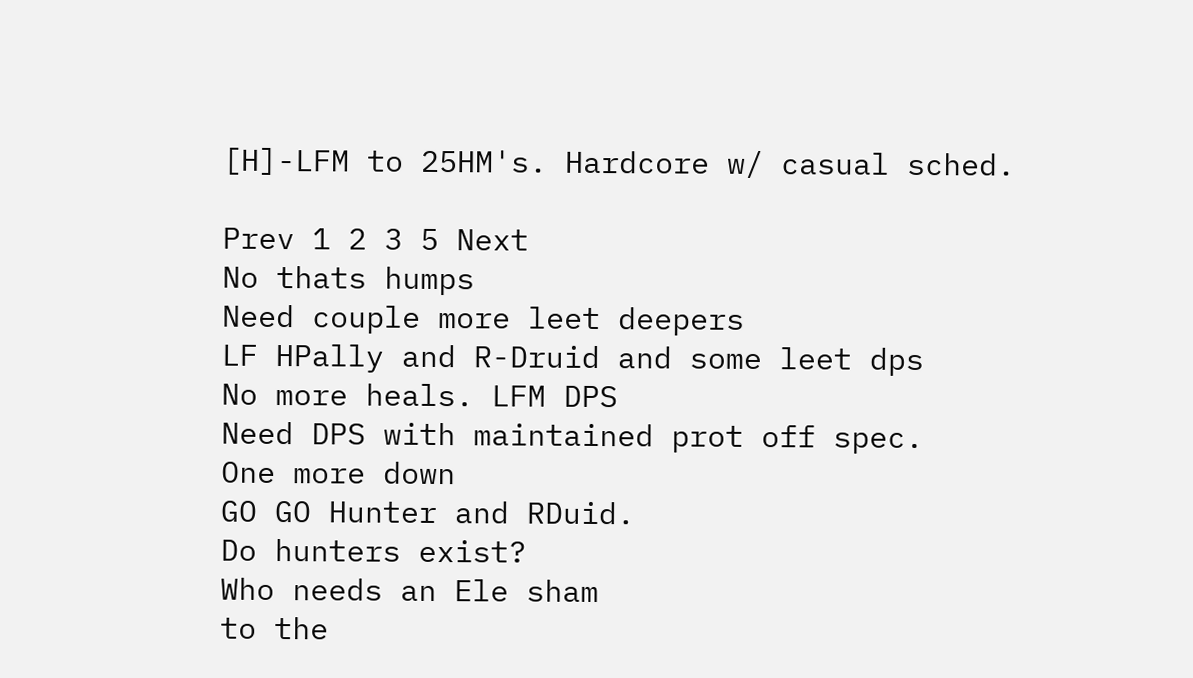[H]-LFM to 25HM's. Hardcore w/ casual sched.

Prev 1 2 3 5 Next
No thats humps
Need couple more leet deepers
LF HPally and R-Druid and some leet dps
No more heals. LFM DPS
Need DPS with maintained prot off spec.
One more down
GO GO Hunter and RDuid.
Do hunters exist?
Who needs an Ele sham
to the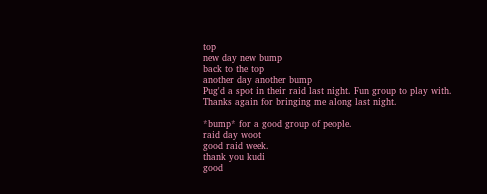top
new day new bump
back to the top
another day another bump
Pug'd a spot in their raid last night. Fun group to play with. Thanks again for bringing me along last night.

*bump* for a good group of people.
raid day woot
good raid week.
thank you kudi
good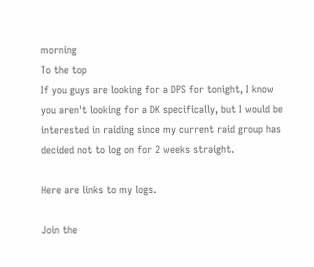morning
To the top
If you guys are looking for a DPS for tonight, I know you aren't looking for a DK specifically, but I would be interested in raiding since my current raid group has decided not to log on for 2 weeks straight.

Here are links to my logs.

Join the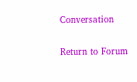Conversation

Return to Forum